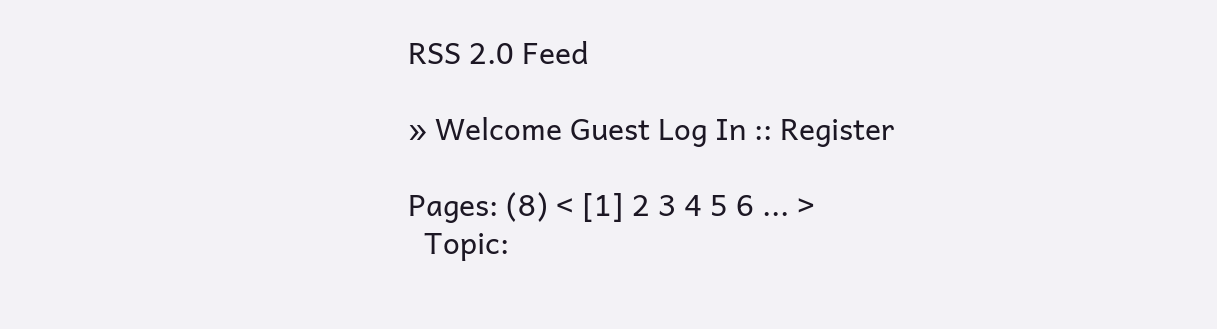RSS 2.0 Feed

» Welcome Guest Log In :: Register

Pages: (8) < [1] 2 3 4 5 6 ... >
  Topic: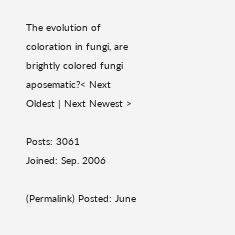The evolution of coloration in fungi, are brightly colored fungi aposematic?< Next Oldest | Next Newest >

Posts: 3061
Joined: Sep. 2006

(Permalink) Posted: June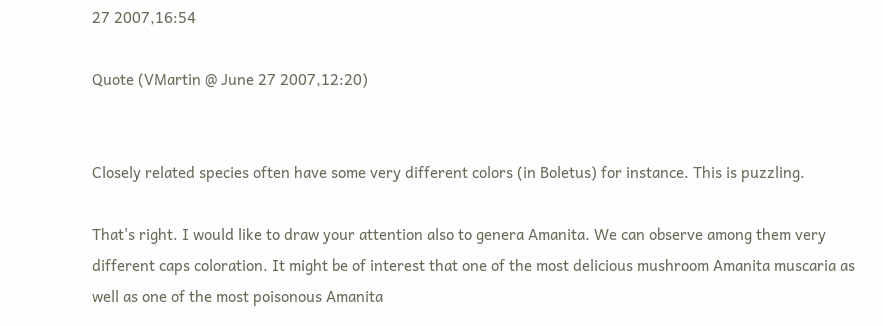27 2007,16:54

Quote (VMartin @ June 27 2007,12:20)


Closely related species often have some very different colors (in Boletus) for instance. This is puzzling.

That's right. I would like to draw your attention also to genera Amanita. We can observe among them very different caps coloration. It might be of interest that one of the most delicious mushroom Amanita muscaria as well as one of the most poisonous Amanita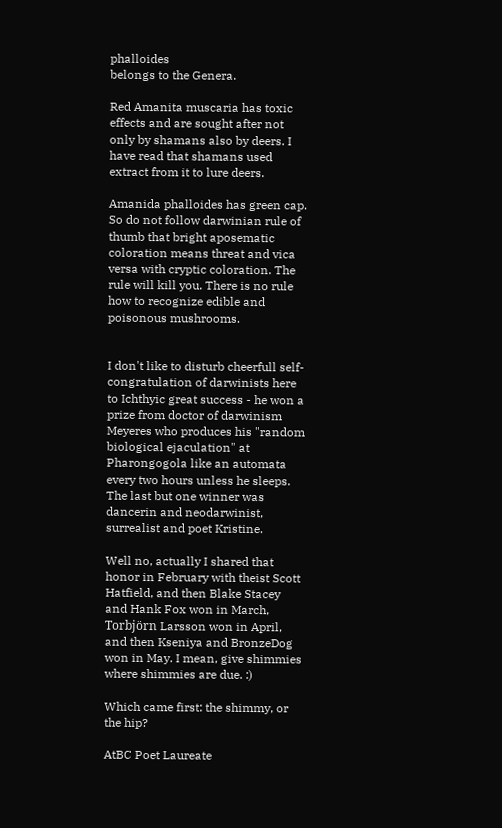phalloides
belongs to the Genera.

Red Amanita muscaria has toxic effects and are sought after not only by shamans also by deers. I have read that shamans used extract from it to lure deers.

Amanida phalloides has green cap. So do not follow darwinian rule of thumb that bright aposematic coloration means threat and vica versa with cryptic coloration. The rule will kill you. There is no rule how to recognize edible and poisonous mushrooms.


I don't like to disturb cheerfull self-congratulation of darwinists here to Ichthyic great success - he won a prize from doctor of darwinism Meyeres who produces his "random biological ejaculation" at Pharongogola like an automata every two hours unless he sleeps. The last but one winner was dancerin and neodarwinist, surrealist and poet Kristine.

Well no, actually I shared that honor in February with theist Scott Hatfield, and then Blake Stacey and Hank Fox won in March, Torbjörn Larsson won in April, and then Kseniya and BronzeDog won in May. I mean, give shimmies where shimmies are due. :)

Which came first: the shimmy, or the hip?

AtBC Poet Laureate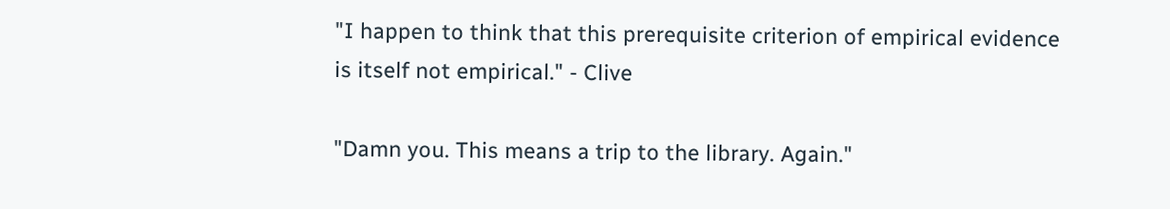"I happen to think that this prerequisite criterion of empirical evidence is itself not empirical." - Clive

"Damn you. This means a trip to the library. Again."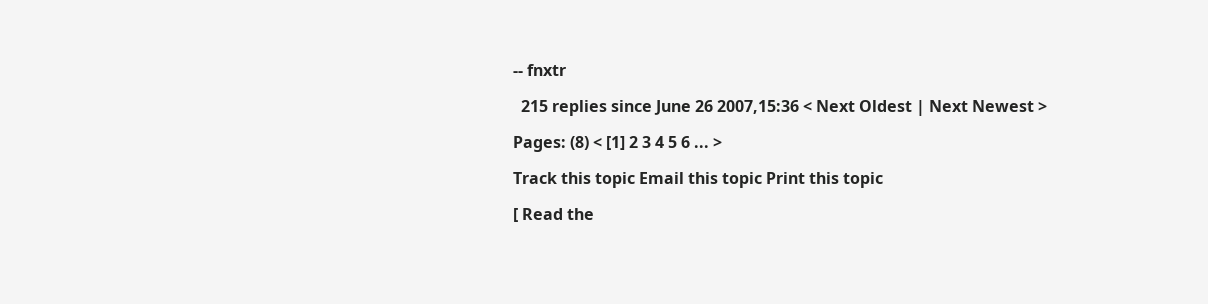-- fnxtr

  215 replies since June 26 2007,15:36 < Next Oldest | Next Newest >

Pages: (8) < [1] 2 3 4 5 6 ... >

Track this topic Email this topic Print this topic

[ Read the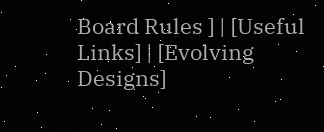Board Rules ] | [Useful Links] | [Evolving Designs]